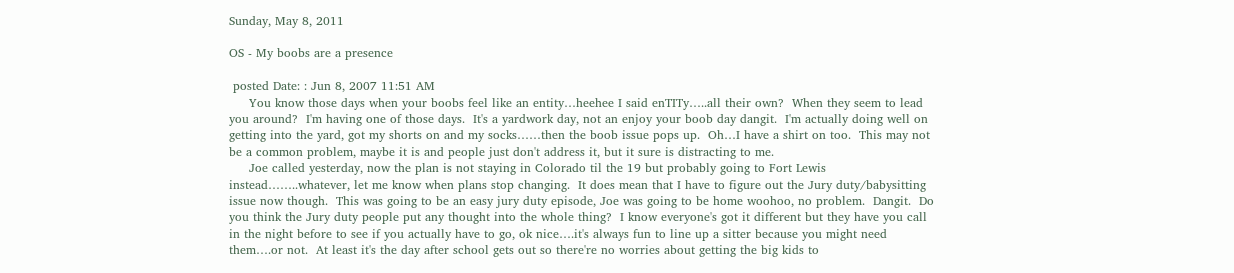Sunday, May 8, 2011

OS - My boobs are a presence

 posted Date: : Jun 8, 2007 11:51 AM
     You know those days when your boobs feel like an entity…heehee I said enTITy…..all their own?  When they seem to lead you around?  I'm having one of those days.  It's a yardwork day, not an enjoy your boob day dangit.  I'm actually doing well on getting into the yard, got my shorts on and my socks……then the boob issue pops up.  Oh…I have a shirt on too.  This may not be a common problem, maybe it is and people just don't address it, but it sure is distracting to me.
     Joe called yesterday, now the plan is not staying in Colorado til the 19 but probably going to Fort Lewis instead……..whatever, let me know when plans stop changing.  It does mean that I have to figure out the Jury duty/babysitting issue now though.  This was going to be an easy jury duty episode, Joe was going to be home woohoo, no problem.  Dangit.  Do you think the Jury duty people put any thought into the whole thing?  I know everyone's got it different but they have you call in the night before to see if you actually have to go, ok nice….it's always fun to line up a sitter because you might need them….or not.  At least it's the day after school gets out so there're no worries about getting the big kids to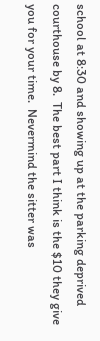school at 8:30 and showing up at the parking deprived courthouse by 8.  The best part I think is the $10 they give you for your time.  Nevermind the sitter was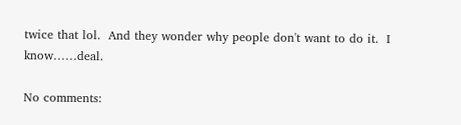twice that lol.  And they wonder why people don't want to do it.  I know……deal.

No comments: